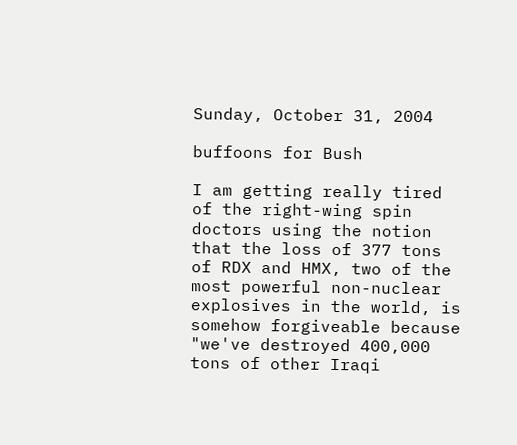Sunday, October 31, 2004

buffoons for Bush

I am getting really tired of the right-wing spin doctors using the notion that the loss of 377 tons of RDX and HMX, two of the most powerful non-nuclear explosives in the world, is somehow forgiveable because "we've destroyed 400,000 tons of other Iraqi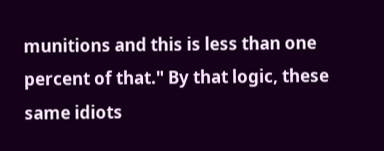munitions and this is less than one percent of that." By that logic, these same idiots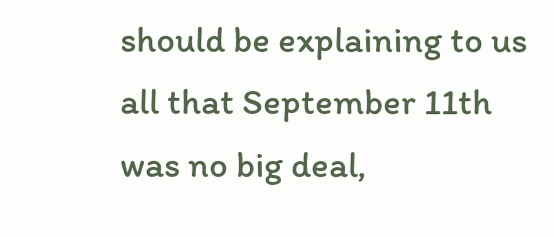should be explaining to us all that September 11th was no big deal,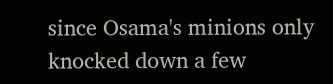since Osama's minions only knocked down a few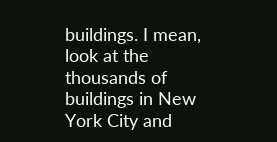buildings. I mean, look at the thousands of buildings in New York City and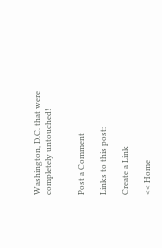Washington, D.C. that were completely untouched!


Post a Comment

Links to this post:

Create a Link

<< Home